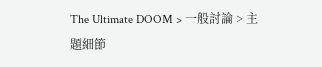The Ultimate DOOM > 一般討論 > 主題細節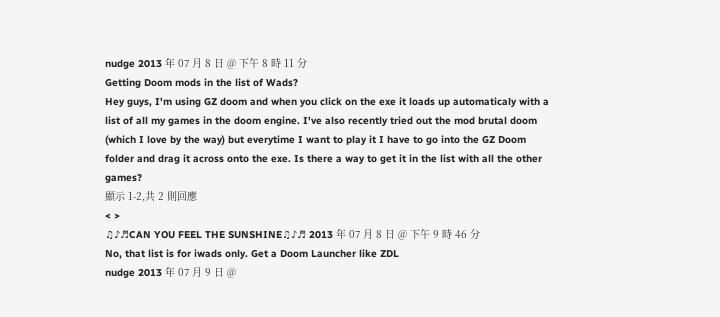nudge 2013 年 07 月 8 日 @ 下午 8 時 11 分
Getting Doom mods in the list of Wads?
Hey guys, I'm using GZ doom and when you click on the exe it loads up automaticaly with a list of all my games in the doom engine. I've also recently tried out the mod brutal doom (which I love by the way) but everytime I want to play it I have to go into the GZ Doom folder and drag it across onto the exe. Is there a way to get it in the list with all the other games?
顯示 1-2,共 2 則回應
< >
♫♪♬CAN YOU FEEL THE SUNSHINE♫♪♬ 2013 年 07 月 8 日 @ 下午 9 時 46 分
No, that list is for iwads only. Get a Doom Launcher like ZDL
nudge 2013 年 07 月 9 日 @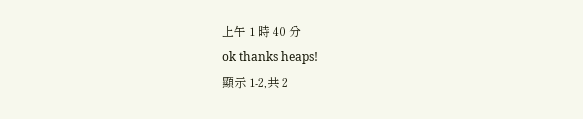上午 1 時 40 分
ok thanks heaps!
顯示 1-2,共 2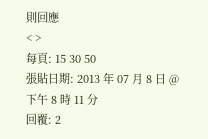則回應
< >
每頁: 15 30 50
張貼日期: 2013 年 07 月 8 日 @ 下午 8 時 11 分
回覆: 2